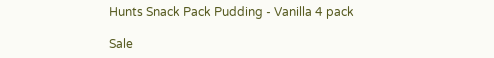Hunts Snack Pack Pudding - Vanilla 4 pack

Sale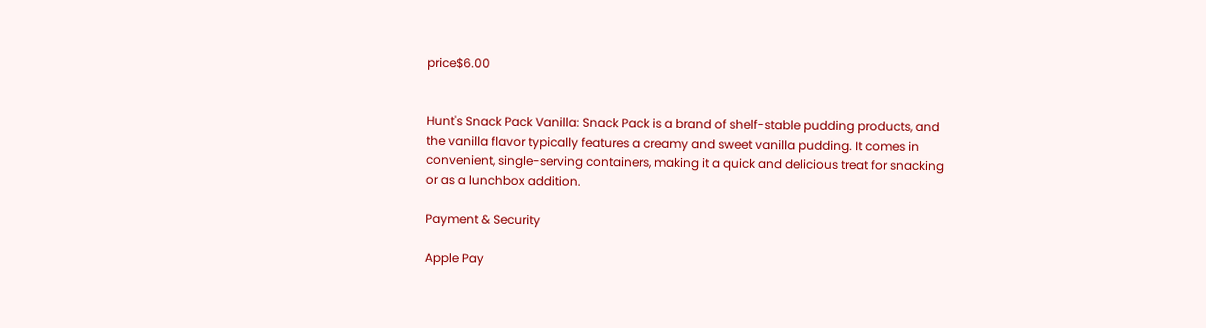price$6.00


Hunt's Snack Pack Vanilla: Snack Pack is a brand of shelf-stable pudding products, and the vanilla flavor typically features a creamy and sweet vanilla pudding. It comes in convenient, single-serving containers, making it a quick and delicious treat for snacking or as a lunchbox addition.

Payment & Security

Apple Pay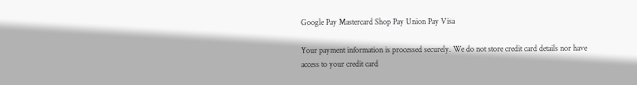Google Pay Mastercard Shop Pay Union Pay Visa

Your payment information is processed securely. We do not store credit card details nor have access to your credit card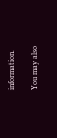information.

You may also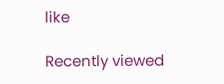like

Recently viewed